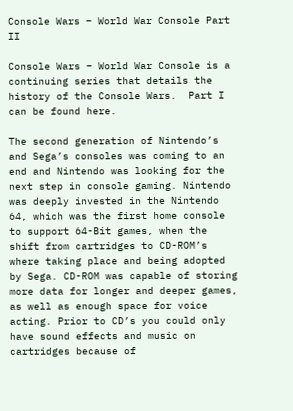Console Wars – World War Console Part II

Console Wars – World War Console is a continuing series that details the history of the Console Wars.  Part I can be found here.

The second generation of Nintendo’s and Sega’s consoles was coming to an end and Nintendo was looking for the next step in console gaming. Nintendo was deeply invested in the Nintendo 64, which was the first home console to support 64-Bit games, when the shift from cartridges to CD-ROM’s where taking place and being adopted by Sega. CD-ROM was capable of storing more data for longer and deeper games, as well as enough space for voice acting. Prior to CD’s you could only have sound effects and music on cartridges because of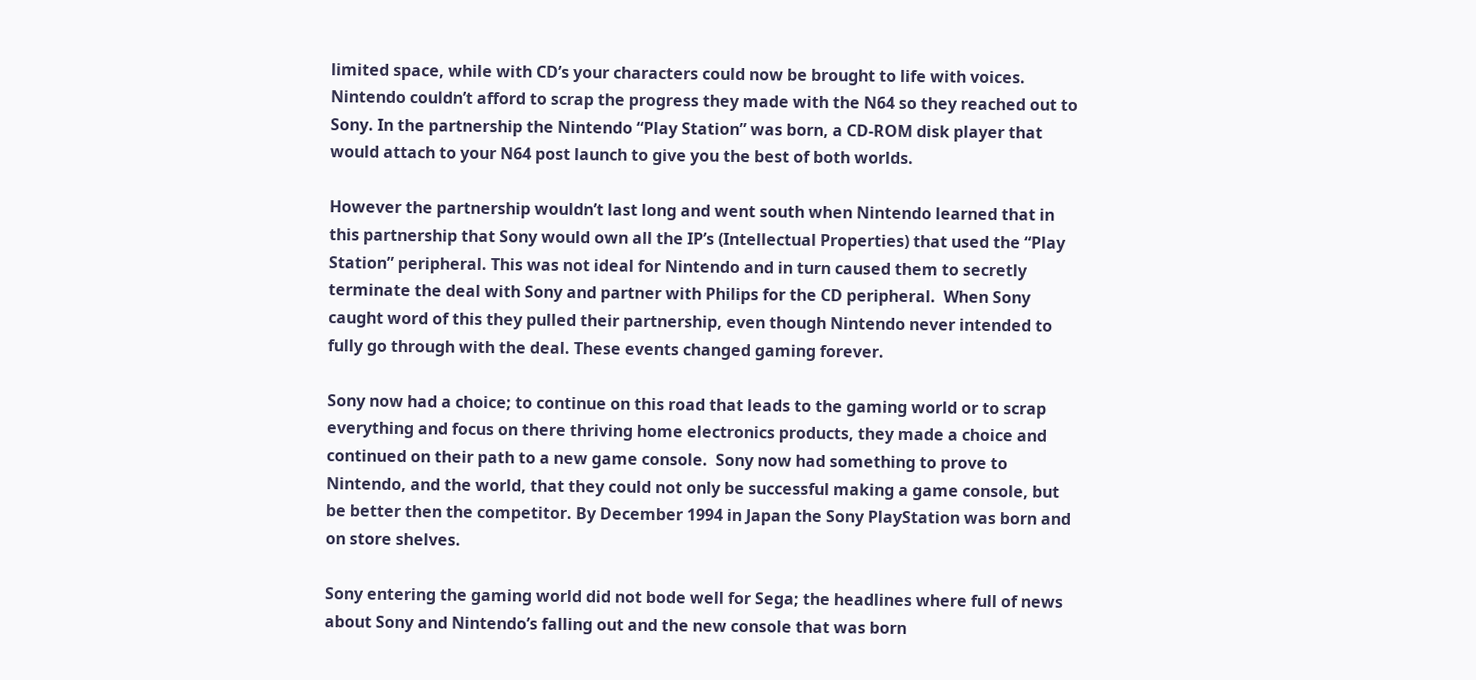limited space, while with CD’s your characters could now be brought to life with voices. Nintendo couldn’t afford to scrap the progress they made with the N64 so they reached out to Sony. In the partnership the Nintendo “Play Station” was born, a CD-ROM disk player that would attach to your N64 post launch to give you the best of both worlds.

However the partnership wouldn’t last long and went south when Nintendo learned that in this partnership that Sony would own all the IP’s (Intellectual Properties) that used the “Play Station” peripheral. This was not ideal for Nintendo and in turn caused them to secretly terminate the deal with Sony and partner with Philips for the CD peripheral.  When Sony caught word of this they pulled their partnership, even though Nintendo never intended to fully go through with the deal. These events changed gaming forever.

Sony now had a choice; to continue on this road that leads to the gaming world or to scrap everything and focus on there thriving home electronics products, they made a choice and continued on their path to a new game console.  Sony now had something to prove to Nintendo, and the world, that they could not only be successful making a game console, but be better then the competitor. By December 1994 in Japan the Sony PlayStation was born and on store shelves.

Sony entering the gaming world did not bode well for Sega; the headlines where full of news about Sony and Nintendo’s falling out and the new console that was born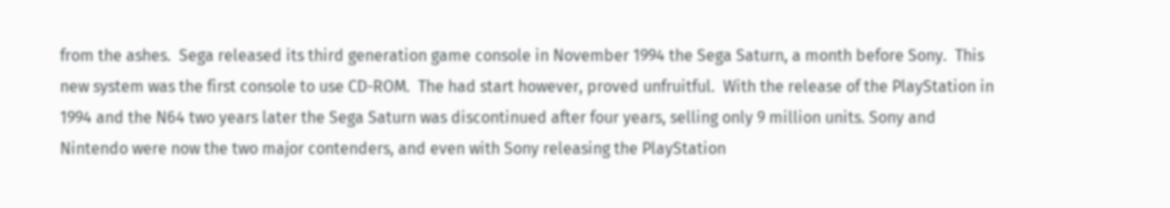from the ashes.  Sega released its third generation game console in November 1994 the Sega Saturn, a month before Sony.  This new system was the first console to use CD-ROM.  The had start however, proved unfruitful.  With the release of the PlayStation in 1994 and the N64 two years later the Sega Saturn was discontinued after four years, selling only 9 million units. Sony and Nintendo were now the two major contenders, and even with Sony releasing the PlayStation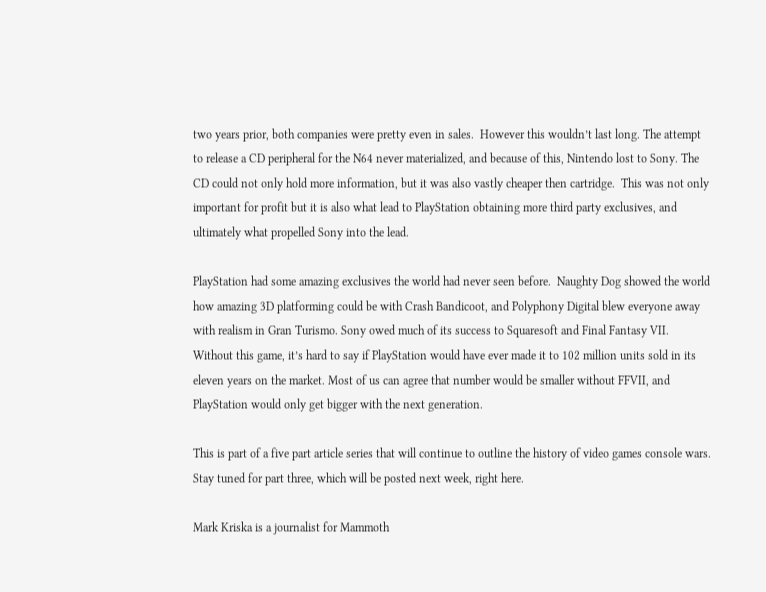two years prior, both companies were pretty even in sales.  However this wouldn’t last long. The attempt to release a CD peripheral for the N64 never materialized, and because of this, Nintendo lost to Sony. The CD could not only hold more information, but it was also vastly cheaper then cartridge.  This was not only important for profit but it is also what lead to PlayStation obtaining more third party exclusives, and ultimately what propelled Sony into the lead.

PlayStation had some amazing exclusives the world had never seen before.  Naughty Dog showed the world how amazing 3D platforming could be with Crash Bandicoot, and Polyphony Digital blew everyone away with realism in Gran Turismo. Sony owed much of its success to Squaresoft and Final Fantasy VII. Without this game, it’s hard to say if PlayStation would have ever made it to 102 million units sold in its eleven years on the market. Most of us can agree that number would be smaller without FFVII, and PlayStation would only get bigger with the next generation.

This is part of a five part article series that will continue to outline the history of video games console wars. Stay tuned for part three, which will be posted next week, right here.

Mark Kriska is a journalist for Mammoth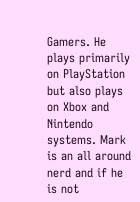Gamers. He plays primarily on PlayStation but also plays on Xbox and Nintendo systems. Mark is an all around nerd and if he is not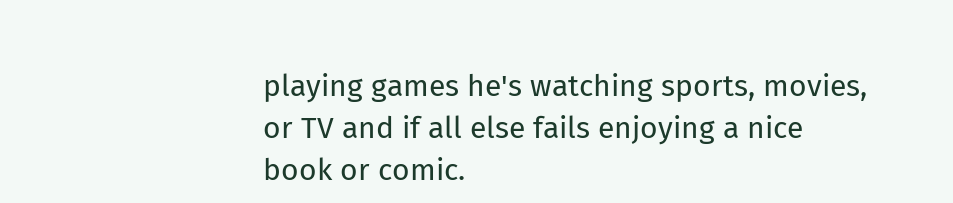playing games he's watching sports, movies, or TV and if all else fails enjoying a nice book or comic.